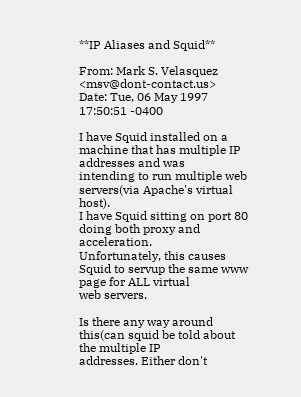**IP Aliases and Squid**

From: Mark S. Velasquez <msv@dont-contact.us>
Date: Tue, 06 May 1997 17:50:51 -0400

I have Squid installed on a machine that has multiple IP addresses and was
intending to run multiple web servers(via Apache's virtual host).
I have Squid sitting on port 80 doing both proxy and acceleration.
Unfortunately, this causes Squid to servup the same www page for ALL virtual
web servers.

Is there any way around this(can squid be told about the multiple IP
addresses. Either don't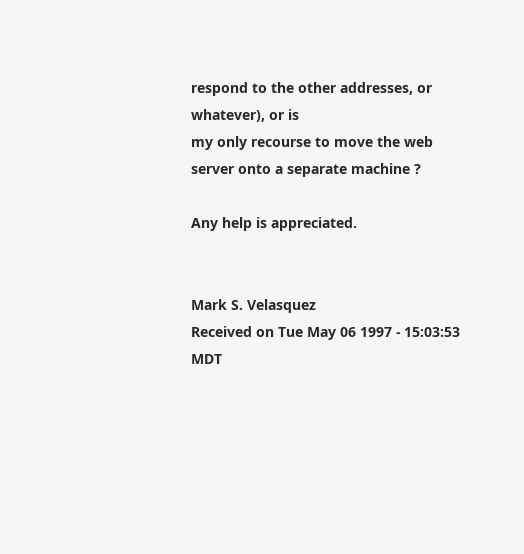respond to the other addresses, or whatever), or is
my only recourse to move the web server onto a separate machine ?

Any help is appreciated.


Mark S. Velasquez
Received on Tue May 06 1997 - 15:03:53 MDT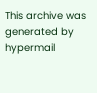This archive was generated by hypermail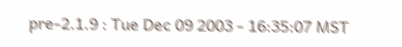pre-2.1.9 : Tue Dec 09 2003 - 16:35:07 MST